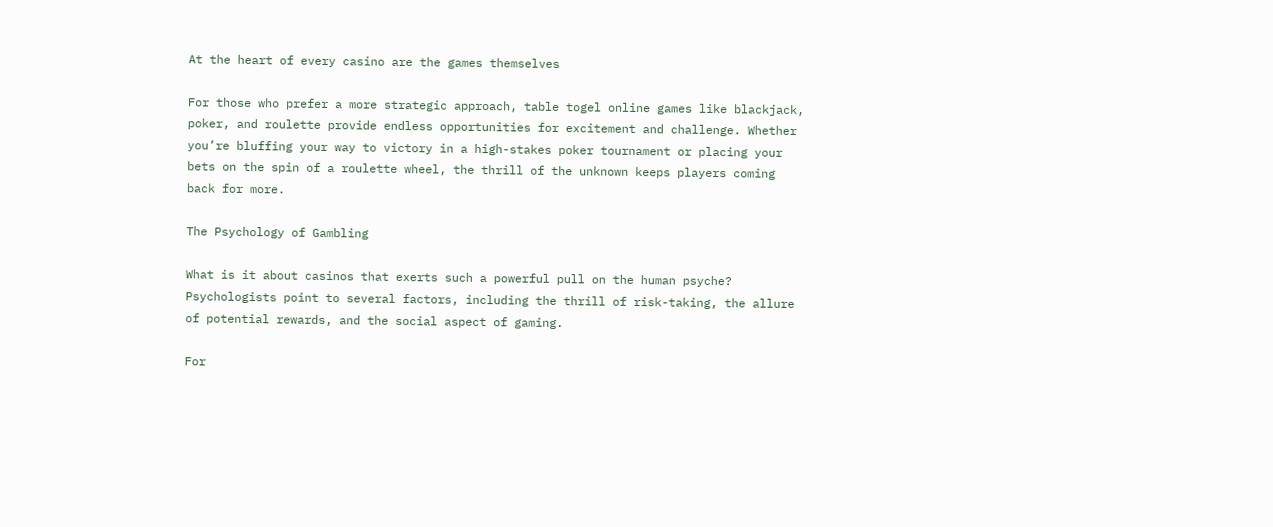At the heart of every casino are the games themselves

For those who prefer a more strategic approach, table togel online games like blackjack, poker, and roulette provide endless opportunities for excitement and challenge. Whether you’re bluffing your way to victory in a high-stakes poker tournament or placing your bets on the spin of a roulette wheel, the thrill of the unknown keeps players coming back for more.

The Psychology of Gambling

What is it about casinos that exerts such a powerful pull on the human psyche? Psychologists point to several factors, including the thrill of risk-taking, the allure of potential rewards, and the social aspect of gaming.

For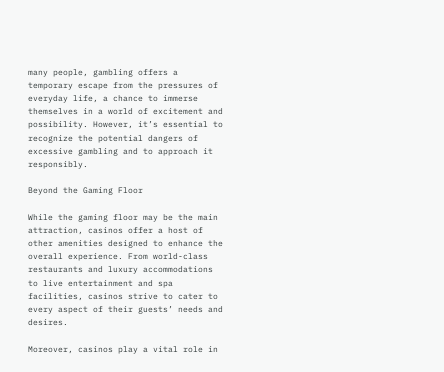many people, gambling offers a temporary escape from the pressures of everyday life, a chance to immerse themselves in a world of excitement and possibility. However, it’s essential to recognize the potential dangers of excessive gambling and to approach it responsibly.

Beyond the Gaming Floor

While the gaming floor may be the main attraction, casinos offer a host of other amenities designed to enhance the overall experience. From world-class restaurants and luxury accommodations to live entertainment and spa facilities, casinos strive to cater to every aspect of their guests’ needs and desires.

Moreover, casinos play a vital role in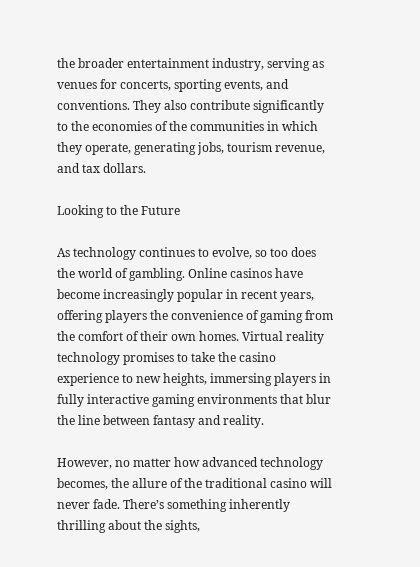the broader entertainment industry, serving as venues for concerts, sporting events, and conventions. They also contribute significantly to the economies of the communities in which they operate, generating jobs, tourism revenue, and tax dollars.

Looking to the Future

As technology continues to evolve, so too does the world of gambling. Online casinos have become increasingly popular in recent years, offering players the convenience of gaming from the comfort of their own homes. Virtual reality technology promises to take the casino experience to new heights, immersing players in fully interactive gaming environments that blur the line between fantasy and reality.

However, no matter how advanced technology becomes, the allure of the traditional casino will never fade. There’s something inherently thrilling about the sights,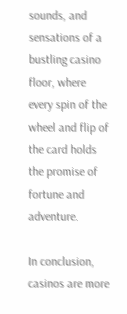sounds, and sensations of a bustling casino floor, where every spin of the wheel and flip of the card holds the promise of fortune and adventure.

In conclusion, casinos are more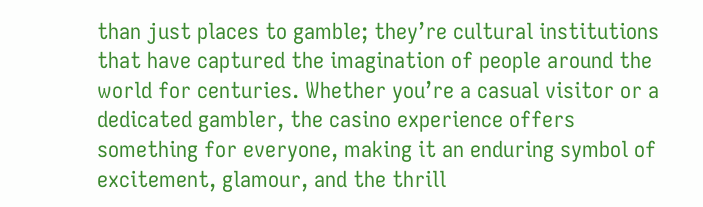than just places to gamble; they’re cultural institutions that have captured the imagination of people around the world for centuries. Whether you’re a casual visitor or a dedicated gambler, the casino experience offers something for everyone, making it an enduring symbol of excitement, glamour, and the thrill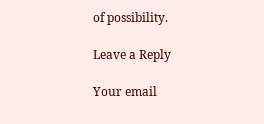of possibility.

Leave a Reply

Your email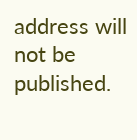address will not be published.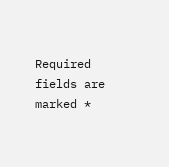Required fields are marked *